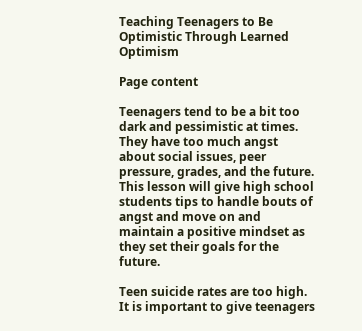Teaching Teenagers to Be Optimistic Through Learned Optimism

Page content

Teenagers tend to be a bit too dark and pessimistic at times. They have too much angst about social issues, peer pressure, grades, and the future. This lesson will give high school students tips to handle bouts of angst and move on and maintain a positive mindset as they set their goals for the future.

Teen suicide rates are too high. It is important to give teenagers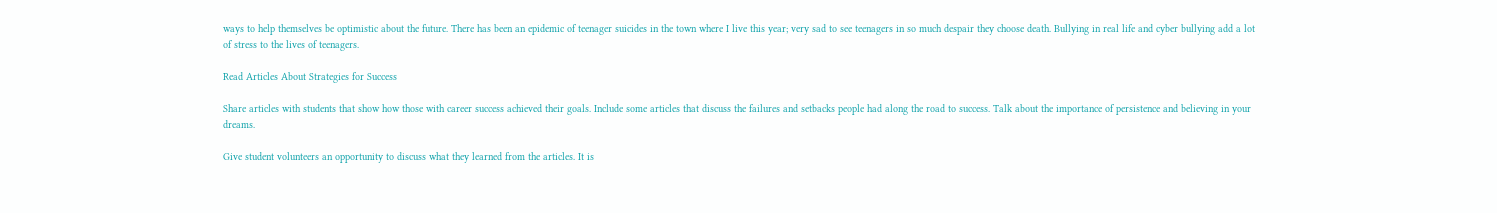ways to help themselves be optimistic about the future. There has been an epidemic of teenager suicides in the town where I live this year; very sad to see teenagers in so much despair they choose death. Bullying in real life and cyber bullying add a lot of stress to the lives of teenagers.

Read Articles About Strategies for Success

Share articles with students that show how those with career success achieved their goals. Include some articles that discuss the failures and setbacks people had along the road to success. Talk about the importance of persistence and believing in your dreams.

Give student volunteers an opportunity to discuss what they learned from the articles. It is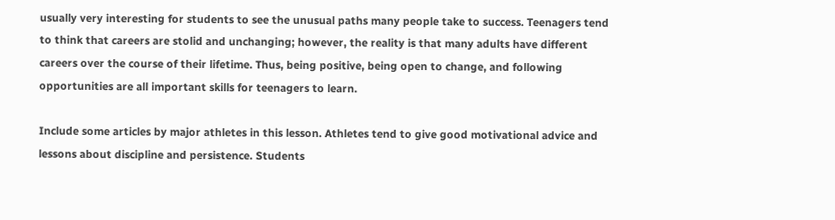usually very interesting for students to see the unusual paths many people take to success. Teenagers tend to think that careers are stolid and unchanging; however, the reality is that many adults have different careers over the course of their lifetime. Thus, being positive, being open to change, and following opportunities are all important skills for teenagers to learn.

Include some articles by major athletes in this lesson. Athletes tend to give good motivational advice and lessons about discipline and persistence. Students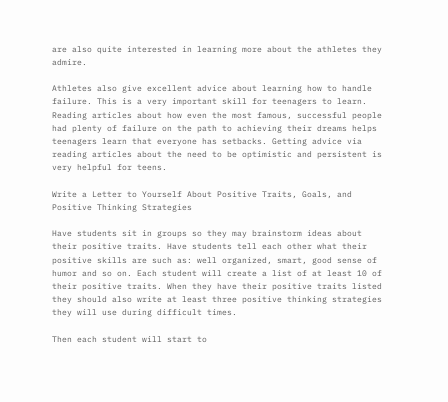are also quite interested in learning more about the athletes they admire.

Athletes also give excellent advice about learning how to handle failure. This is a very important skill for teenagers to learn. Reading articles about how even the most famous, successful people had plenty of failure on the path to achieving their dreams helps teenagers learn that everyone has setbacks. Getting advice via reading articles about the need to be optimistic and persistent is very helpful for teens.

Write a Letter to Yourself About Positive Traits, Goals, and Positive Thinking Strategies

Have students sit in groups so they may brainstorm ideas about their positive traits. Have students tell each other what their positive skills are such as: well organized, smart, good sense of humor and so on. Each student will create a list of at least 10 of their positive traits. When they have their positive traits listed they should also write at least three positive thinking strategies they will use during difficult times.

Then each student will start to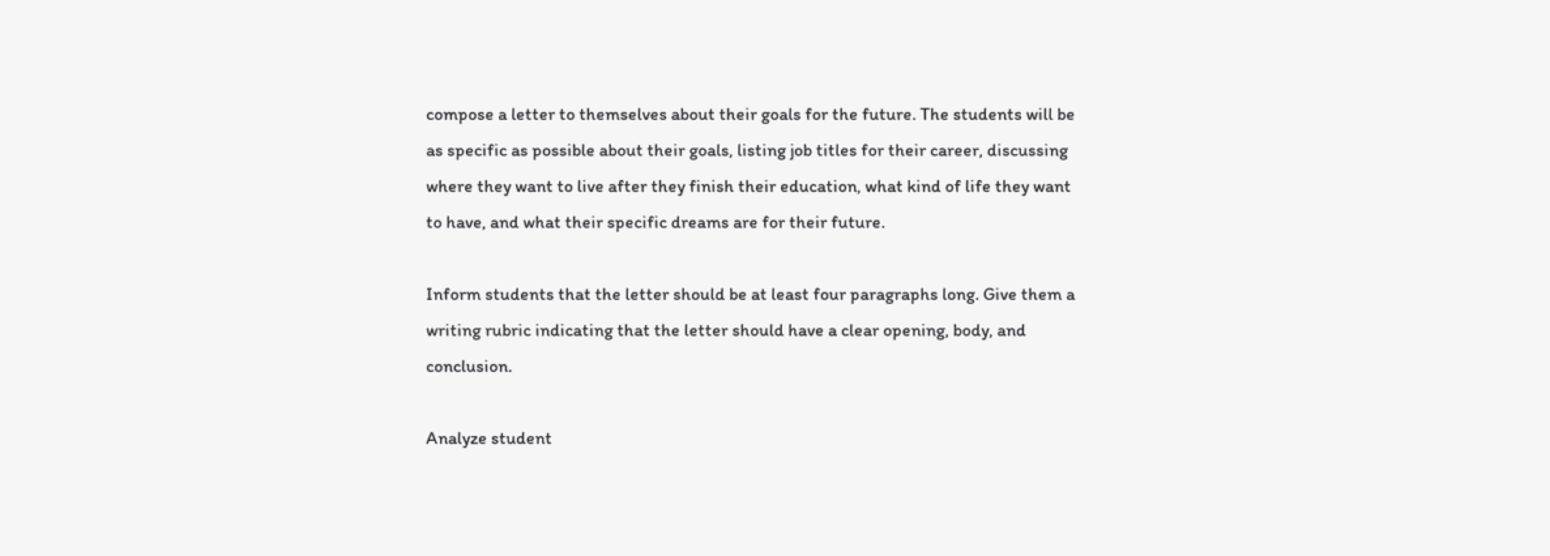compose a letter to themselves about their goals for the future. The students will be as specific as possible about their goals, listing job titles for their career, discussing where they want to live after they finish their education, what kind of life they want to have, and what their specific dreams are for their future.

Inform students that the letter should be at least four paragraphs long. Give them a writing rubric indicating that the letter should have a clear opening, body, and conclusion.

Analyze student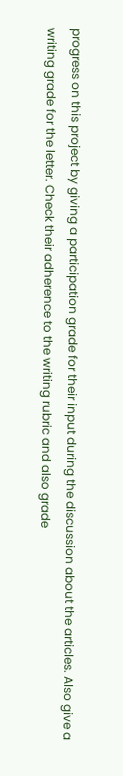progress on this project by giving a participation grade for their input during the discussion about the articles. Also give a writing grade for the letter. Check their adherence to the writing rubric and also grade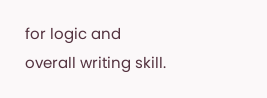for logic and overall writing skill.